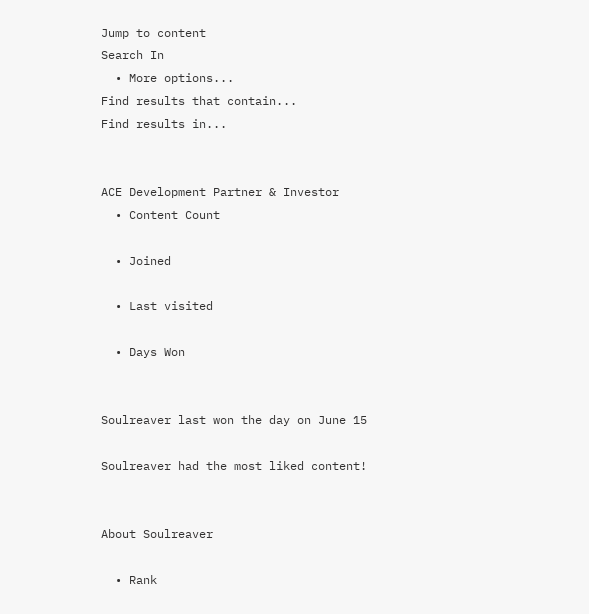Jump to content
Search In
  • More options...
Find results that contain...
Find results in...


ACE Development Partner & Investor
  • Content Count

  • Joined

  • Last visited

  • Days Won


Soulreaver last won the day on June 15

Soulreaver had the most liked content!


About Soulreaver

  • Rank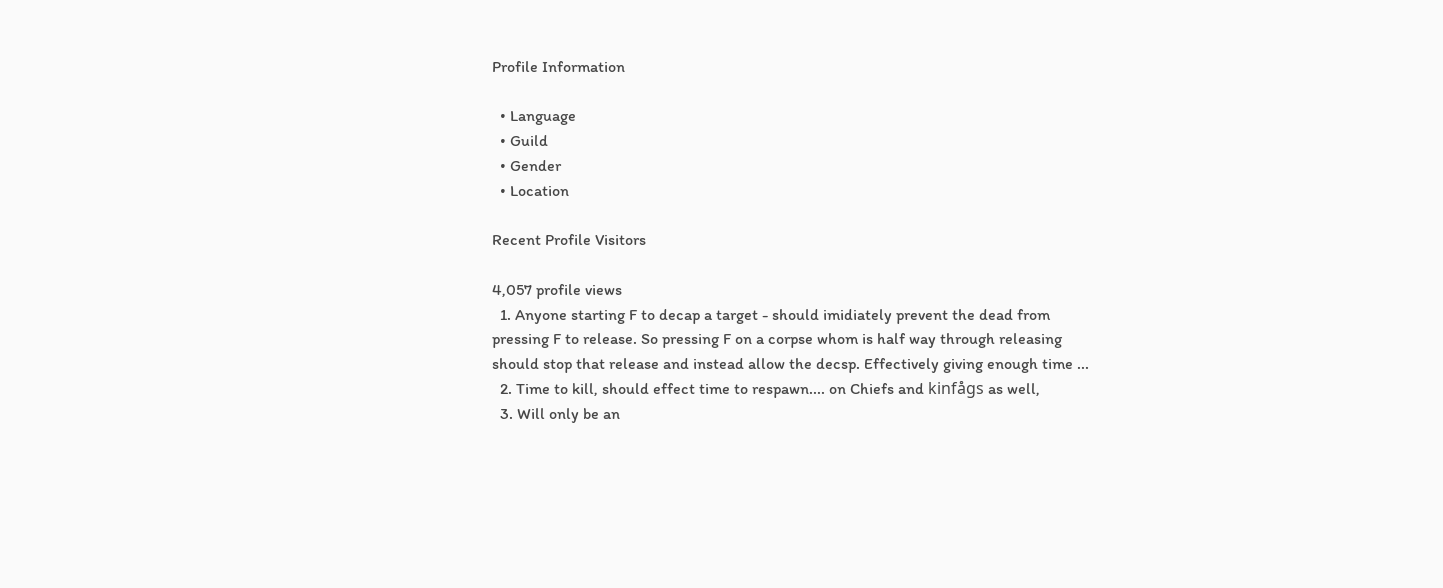Profile Information

  • Language
  • Guild
  • Gender
  • Location

Recent Profile Visitors

4,057 profile views
  1. Anyone starting F to decap a target - should imidiately prevent the dead from pressing F to release. So pressing F on a corpse whom is half way through releasing should stop that release and instead allow the decsp. Effectively giving enough time ...
  2. Time to kill, should effect time to respawn.... on Chiefs and kinfågs as well,
  3. Will only be an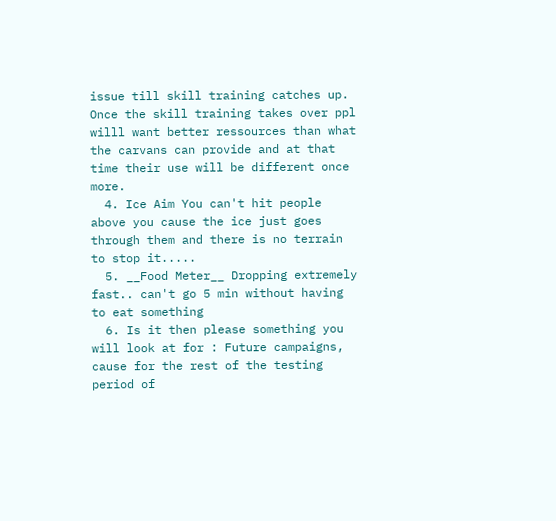issue till skill training catches up. Once the skill training takes over ppl willl want better ressources than what the carvans can provide and at that time their use will be different once more.
  4. Ice Aim You can't hit people above you cause the ice just goes through them and there is no terrain to stop it.....
  5. __Food Meter__ Dropping extremely fast.. can't go 5 min without having to eat something
  6. Is it then please something you will look at for : Future campaigns, cause for the rest of the testing period of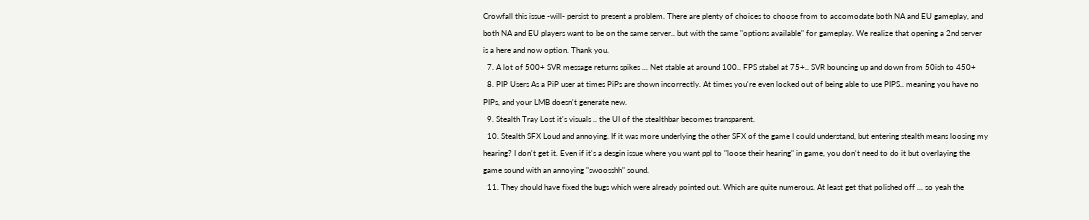Crowfall this issue -will- persist to present a problem. There are plenty of choices to choose from to accomodate both NA and EU gameplay, and both NA and EU players want to be on the same server.. but with the same "options available" for gameplay. We realize that opening a 2nd server is a here and now option. Thank you.
  7. A lot of 500+ SVR message returns spikes ... Net stable at around 100.. FPS stabel at 75+.. SVR bouncing up and down from 50ish to 450+
  8. PIP Users As a PiP user at times PiPs are shown incorrectly. At times you're even locked out of being able to use PIPS.. meaning you have no PIPs, and your LMB doesn't generate new.
  9. Stealth Tray Lost it's visuals .. the UI of the stealthbar becomes transparent.
  10. Stealth SFX Loud and annoying. If it was more underlying the other SFX of the game I could understand, but entering stealth means loosing my hearing? I don't get it. Even if it's a desgin issue where you want ppl to "loose their hearing" in game, you don't need to do it but overlaying the game sound with an annoying "swoosshh" sound.
  11. They should have fixed the bugs which were already pointed out. Which are quite numerous. At least get that polished off ... so yeah the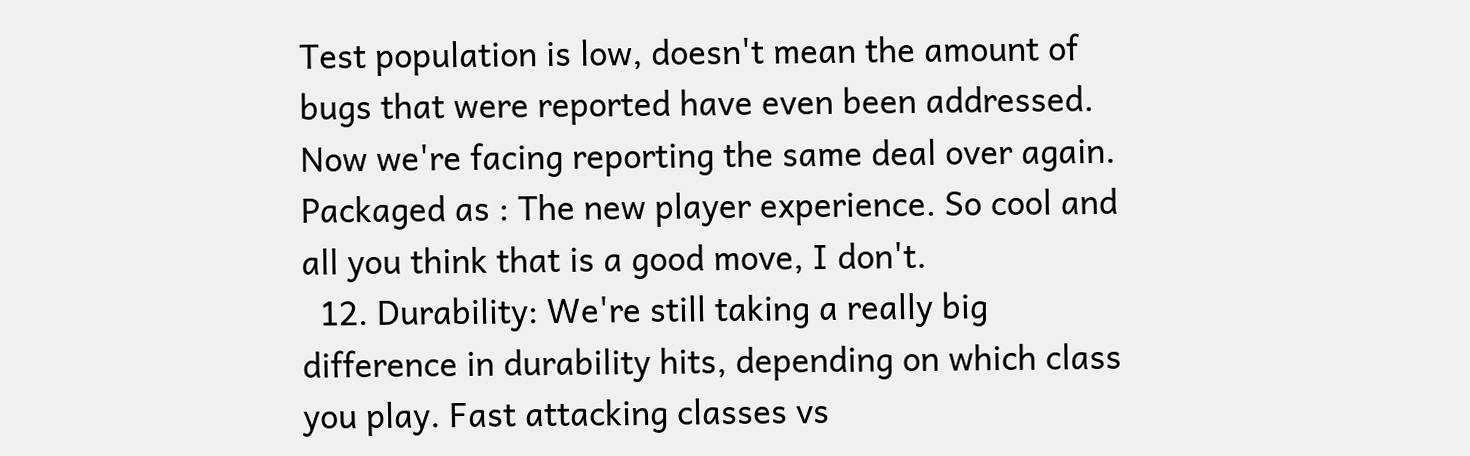Test population is low, doesn't mean the amount of bugs that were reported have even been addressed. Now we're facing reporting the same deal over again. Packaged as : The new player experience. So cool and all you think that is a good move, I don't.
  12. Durability: We're still taking a really big difference in durability hits, depending on which class you play. Fast attacking classes vs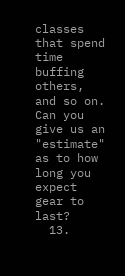classes that spend time buffing others, and so on. Can you give us an "estimate" as to how long you expect gear to last?
  13.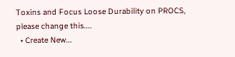Toxins and Focus Loose Durability on PROCS, please change this....
  • Create New...